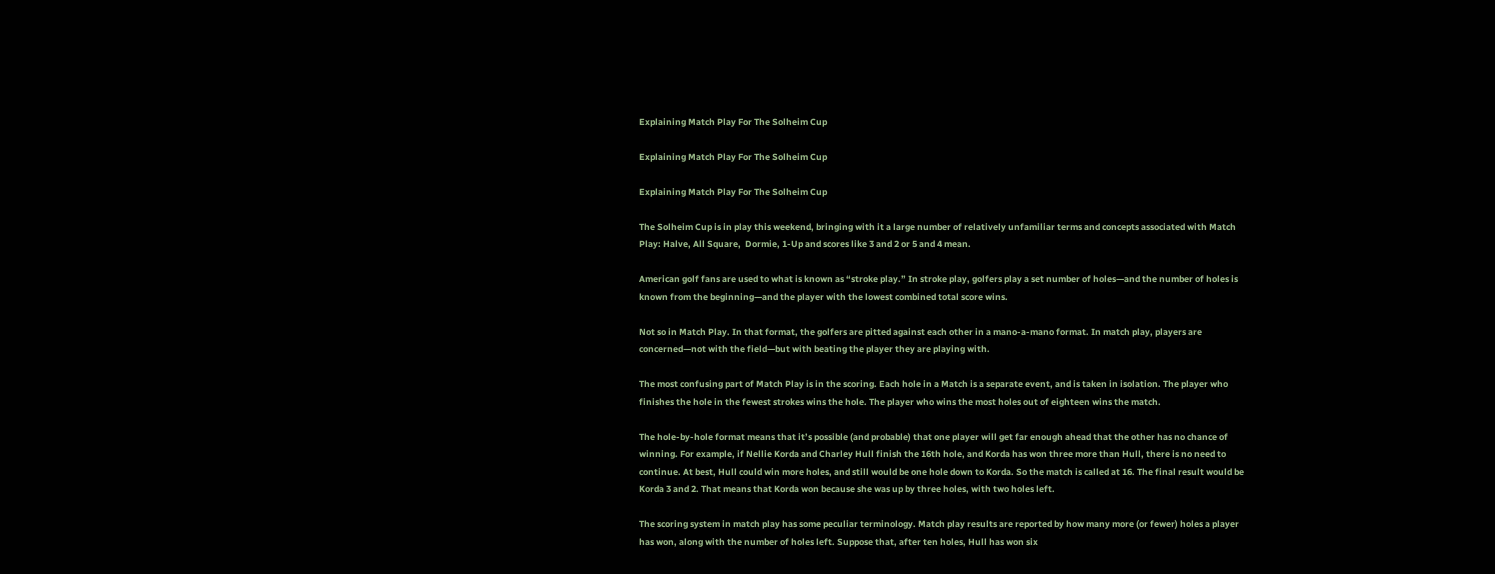Explaining Match Play For The Solheim Cup

Explaining Match Play For The Solheim Cup

Explaining Match Play For The Solheim Cup

The Solheim Cup is in play this weekend, bringing with it a large number of relatively unfamiliar terms and concepts associated with Match Play: Halve, All Square,  Dormie, 1-Up and scores like 3 and 2 or 5 and 4 mean.

American golf fans are used to what is known as “stroke play.” In stroke play, golfers play a set number of holes—and the number of holes is known from the beginning—and the player with the lowest combined total score wins.

Not so in Match Play. In that format, the golfers are pitted against each other in a mano-a-mano format. In match play, players are concerned—not with the field—but with beating the player they are playing with.

The most confusing part of Match Play is in the scoring. Each hole in a Match is a separate event, and is taken in isolation. The player who finishes the hole in the fewest strokes wins the hole. The player who wins the most holes out of eighteen wins the match.

The hole-by-hole format means that it’s possible (and probable) that one player will get far enough ahead that the other has no chance of winning. For example, if Nellie Korda and Charley Hull finish the 16th hole, and Korda has won three more than Hull, there is no need to continue. At best, Hull could win more holes, and still would be one hole down to Korda. So the match is called at 16. The final result would be Korda 3 and 2. That means that Korda won because she was up by three holes, with two holes left.

The scoring system in match play has some peculiar terminology. Match play results are reported by how many more (or fewer) holes a player has won, along with the number of holes left. Suppose that, after ten holes, Hull has won six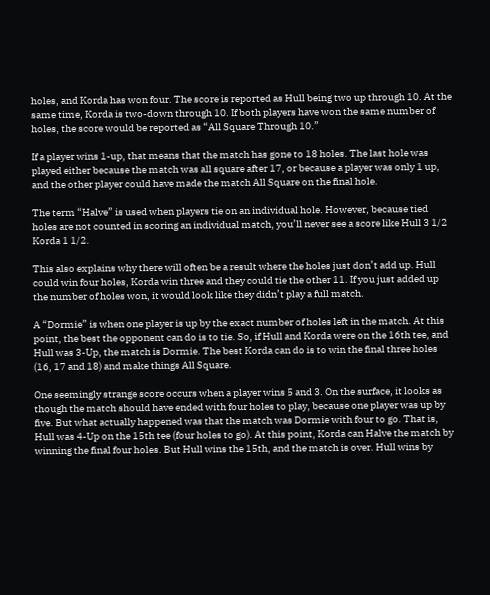holes, and Korda has won four. The score is reported as Hull being two up through 10. At the same time, Korda is two-down through 10. If both players have won the same number of holes, the score would be reported as “All Square Through 10.”

If a player wins 1-up, that means that the match has gone to 18 holes. The last hole was played either because the match was all square after 17, or because a player was only 1 up, and the other player could have made the match All Square on the final hole.

The term “Halve” is used when players tie on an individual hole. However, because tied holes are not counted in scoring an individual match, you’ll never see a score like Hull 3 1/2 Korda 1 1/2.

This also explains why there will often be a result where the holes just don’t add up. Hull could win four holes, Korda win three and they could tie the other 11. If you just added up the number of holes won, it would look like they didn’t play a full match.

A “Dormie” is when one player is up by the exact number of holes left in the match. At this point, the best the opponent can do is to tie. So, if Hull and Korda were on the 16th tee, and Hull was 3-Up, the match is Dormie. The best Korda can do is to win the final three holes (16, 17 and 18) and make things All Square.

One seemingly strange score occurs when a player wins 5 and 3. On the surface, it looks as though the match should have ended with four holes to play, because one player was up by five. But what actually happened was that the match was Dormie with four to go. That is, Hull was 4-Up on the 15th tee (four holes to go). At this point, Korda can Halve the match by winning the final four holes. But Hull wins the 15th, and the match is over. Hull wins by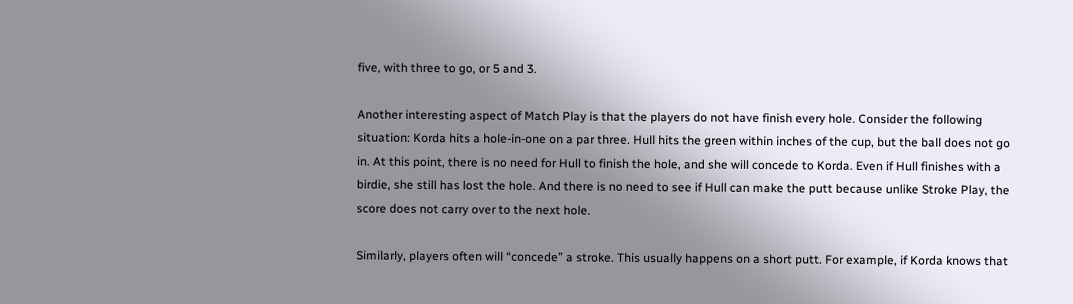five, with three to go, or 5 and 3.

Another interesting aspect of Match Play is that the players do not have finish every hole. Consider the following situation: Korda hits a hole-in-one on a par three. Hull hits the green within inches of the cup, but the ball does not go in. At this point, there is no need for Hull to finish the hole, and she will concede to Korda. Even if Hull finishes with a birdie, she still has lost the hole. And there is no need to see if Hull can make the putt because unlike Stroke Play, the score does not carry over to the next hole.

Similarly, players often will “concede” a stroke. This usually happens on a short putt. For example, if Korda knows that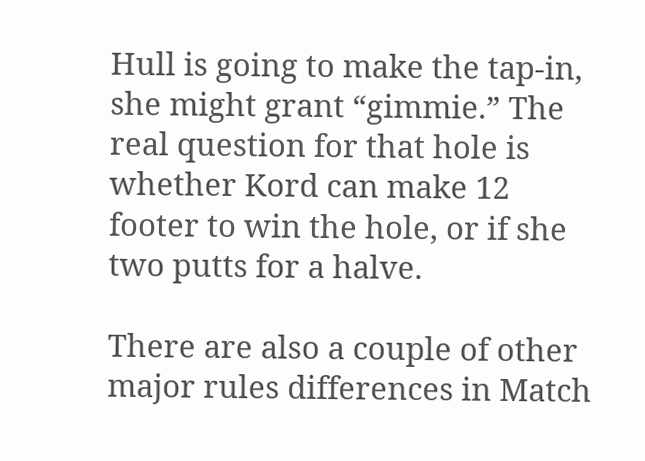Hull is going to make the tap-in, she might grant “gimmie.” The real question for that hole is whether Kord can make 12 footer to win the hole, or if she two putts for a halve.

There are also a couple of other major rules differences in Match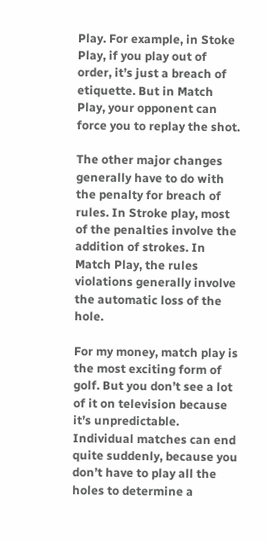Play. For example, in Stoke Play, if you play out of order, it’s just a breach of etiquette. But in Match Play, your opponent can force you to replay the shot.

The other major changes generally have to do with the penalty for breach of rules. In Stroke play, most of the penalties involve the addition of strokes. In Match Play, the rules violations generally involve the automatic loss of the hole.

For my money, match play is the most exciting form of golf. But you don’t see a lot of it on television because it’s unpredictable. Individual matches can end quite suddenly, because you don’t have to play all the holes to determine a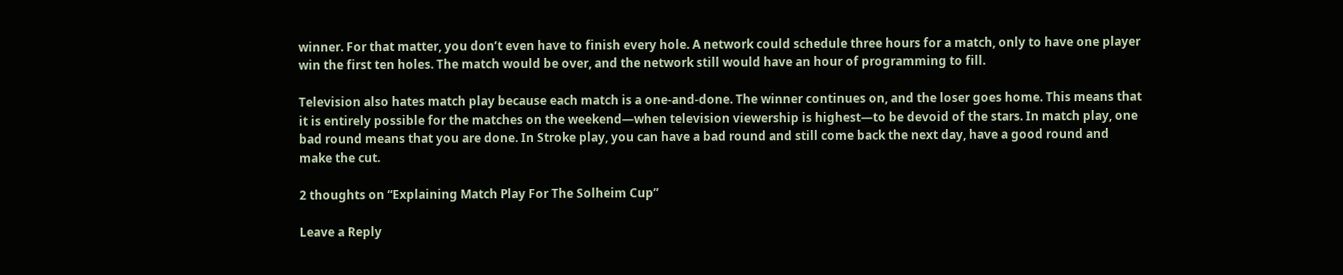winner. For that matter, you don’t even have to finish every hole. A network could schedule three hours for a match, only to have one player win the first ten holes. The match would be over, and the network still would have an hour of programming to fill.

Television also hates match play because each match is a one-and-done. The winner continues on, and the loser goes home. This means that it is entirely possible for the matches on the weekend—when television viewership is highest—to be devoid of the stars. In match play, one bad round means that you are done. In Stroke play, you can have a bad round and still come back the next day, have a good round and make the cut.

2 thoughts on “Explaining Match Play For The Solheim Cup”

Leave a Reply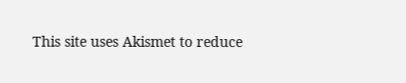This site uses Akismet to reduce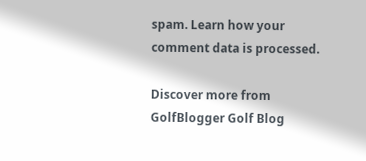spam. Learn how your comment data is processed.

Discover more from GolfBlogger Golf Blog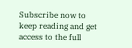Subscribe now to keep reading and get access to the full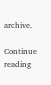archive.

Continue reading